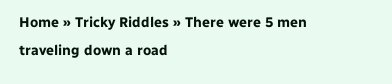Home » Tricky Riddles » There were 5 men traveling down a road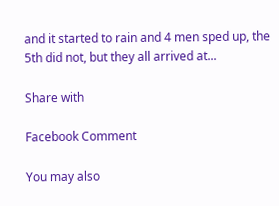and it started to rain and 4 men sped up, the 5th did not, but they all arrived at...

Share with

Facebook Comment

You may also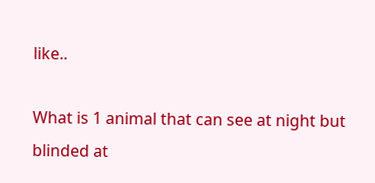like..

What is 1 animal that can see at night but blinded at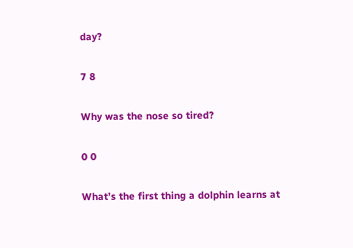day?

7 8

Why was the nose so tired?

0 0

What’s the first thing a dolphin learns at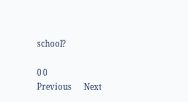school?

0 0
Previous      Next